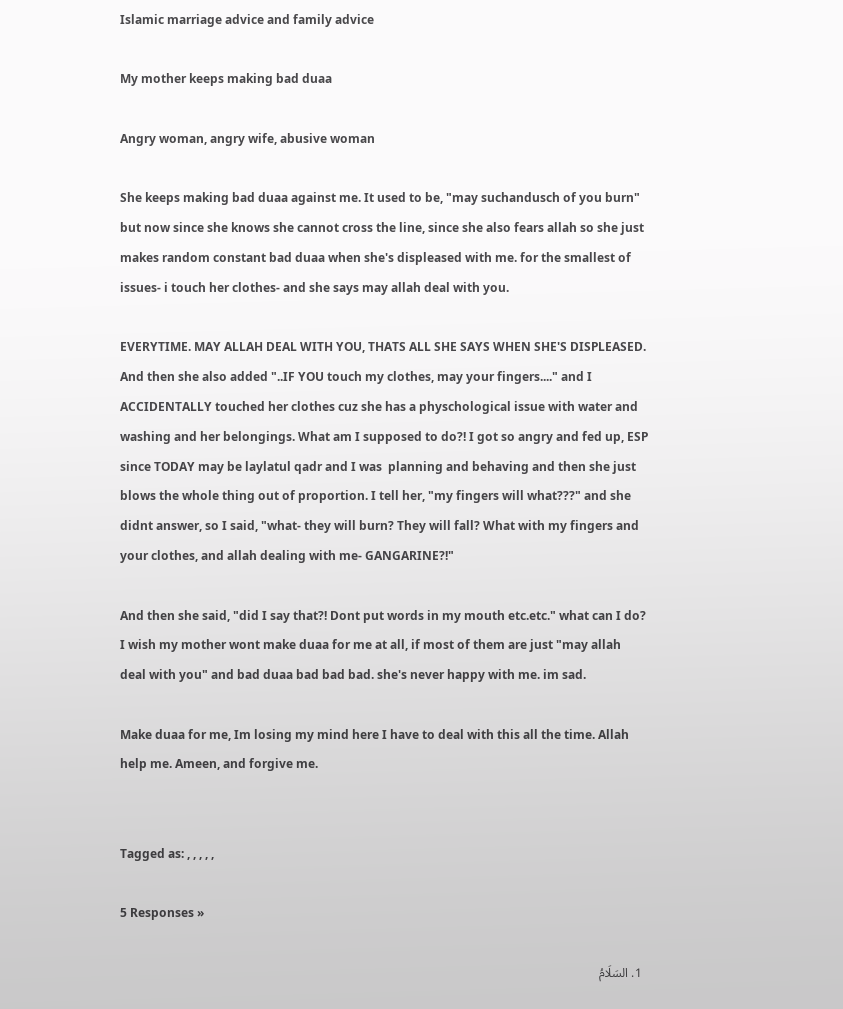Islamic marriage advice and family advice

My mother keeps making bad duaa

Angry woman, angry wife, abusive woman

She keeps making bad duaa against me. It used to be, "may suchandusch of you burn" but now since she knows she cannot cross the line, since she also fears allah so she just makes random constant bad duaa when she's displeased with me. for the smallest of issues- i touch her clothes- and she says may allah deal with you.

EVERYTIME. MAY ALLAH DEAL WITH YOU, THATS ALL SHE SAYS WHEN SHE'S DISPLEASED. And then she also added "..IF YOU touch my clothes, may your fingers...." and I ACCIDENTALLY touched her clothes cuz she has a physchological issue with water and washing and her belongings. What am I supposed to do?! I got so angry and fed up, ESP since TODAY may be laylatul qadr and I was  planning and behaving and then she just blows the whole thing out of proportion. I tell her, "my fingers will what???" and she didnt answer, so I said, "what- they will burn? They will fall? What with my fingers and your clothes, and allah dealing with me- GANGARINE?!"

And then she said, "did I say that?! Dont put words in my mouth etc.etc." what can I do? I wish my mother wont make duaa for me at all, if most of them are just "may allah deal with you" and bad duaa bad bad bad. she's never happy with me. im sad.

Make duaa for me, Im losing my mind here I have to deal with this all the time. Allah help me. Ameen, and forgive me.


Tagged as: , , , , ,

5 Responses »

  1. السَلَامُ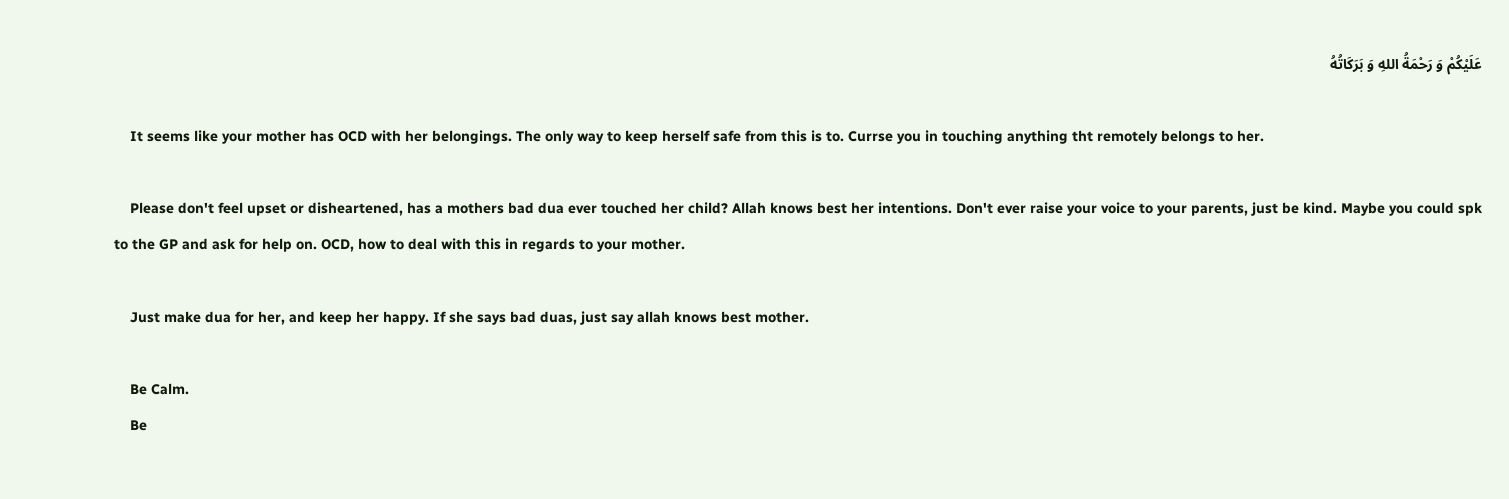عَلَيْكُمْ وَ رَحْمَةُ اللهِ وَ بَرَكَاتُهُ

    It seems like your mother has OCD with her belongings. The only way to keep herself safe from this is to. Currse you in touching anything tht remotely belongs to her.

    Please don't feel upset or disheartened, has a mothers bad dua ever touched her child? Allah knows best her intentions. Don't ever raise your voice to your parents, just be kind. Maybe you could spk to the GP and ask for help on. OCD, how to deal with this in regards to your mother.

    Just make dua for her, and keep her happy. If she says bad duas, just say allah knows best mother.

    Be Calm.
    Be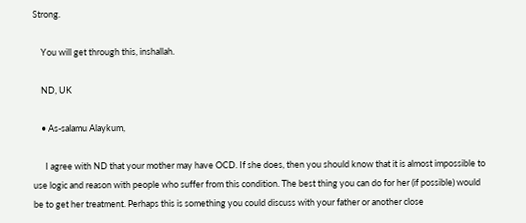Strong.

    You will get through this, inshallah.

    ND, UK

    • As-salamu Alaykum,

      I agree with ND that your mother may have OCD. If she does, then you should know that it is almost impossible to use logic and reason with people who suffer from this condition. The best thing you can do for her (if possible) would be to get her treatment. Perhaps this is something you could discuss with your father or another close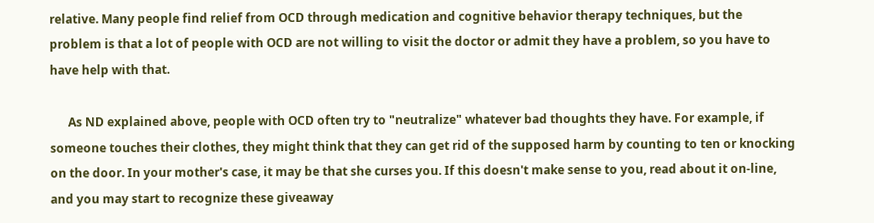relative. Many people find relief from OCD through medication and cognitive behavior therapy techniques, but the problem is that a lot of people with OCD are not willing to visit the doctor or admit they have a problem, so you have to have help with that.

      As ND explained above, people with OCD often try to "neutralize" whatever bad thoughts they have. For example, if someone touches their clothes, they might think that they can get rid of the supposed harm by counting to ten or knocking on the door. In your mother's case, it may be that she curses you. If this doesn't make sense to you, read about it on-line, and you may start to recognize these giveaway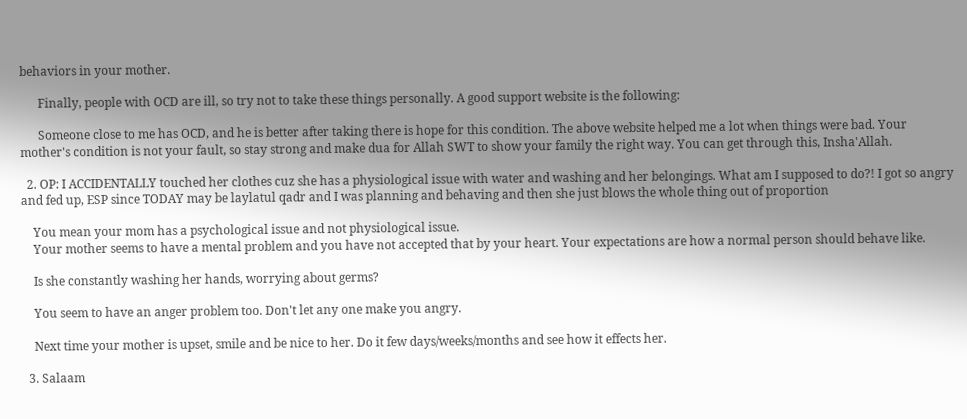behaviors in your mother.

      Finally, people with OCD are ill, so try not to take these things personally. A good support website is the following:

      Someone close to me has OCD, and he is better after taking there is hope for this condition. The above website helped me a lot when things were bad. Your mother's condition is not your fault, so stay strong and make dua for Allah SWT to show your family the right way. You can get through this, Insha'Allah.

  2. OP: I ACCIDENTALLY touched her clothes cuz she has a physiological issue with water and washing and her belongings. What am I supposed to do?! I got so angry and fed up, ESP since TODAY may be laylatul qadr and I was planning and behaving and then she just blows the whole thing out of proportion

    You mean your mom has a psychological issue and not physiological issue.
    Your mother seems to have a mental problem and you have not accepted that by your heart. Your expectations are how a normal person should behave like.

    Is she constantly washing her hands, worrying about germs?

    You seem to have an anger problem too. Don't let any one make you angry.

    Next time your mother is upset, smile and be nice to her. Do it few days/weeks/months and see how it effects her.

  3. Salaam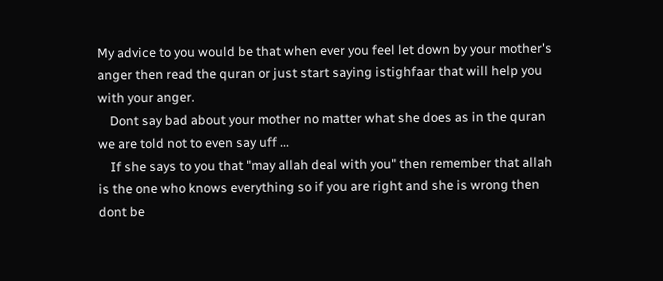My advice to you would be that when ever you feel let down by your mother's anger then read the quran or just start saying istighfaar that will help you with your anger.
    Dont say bad about your mother no matter what she does as in the quran we are told not to even say uff ...
    If she says to you that "may allah deal with you" then remember that allah is the one who knows everything so if you are right and she is wrong then dont be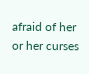afraid of her or her curses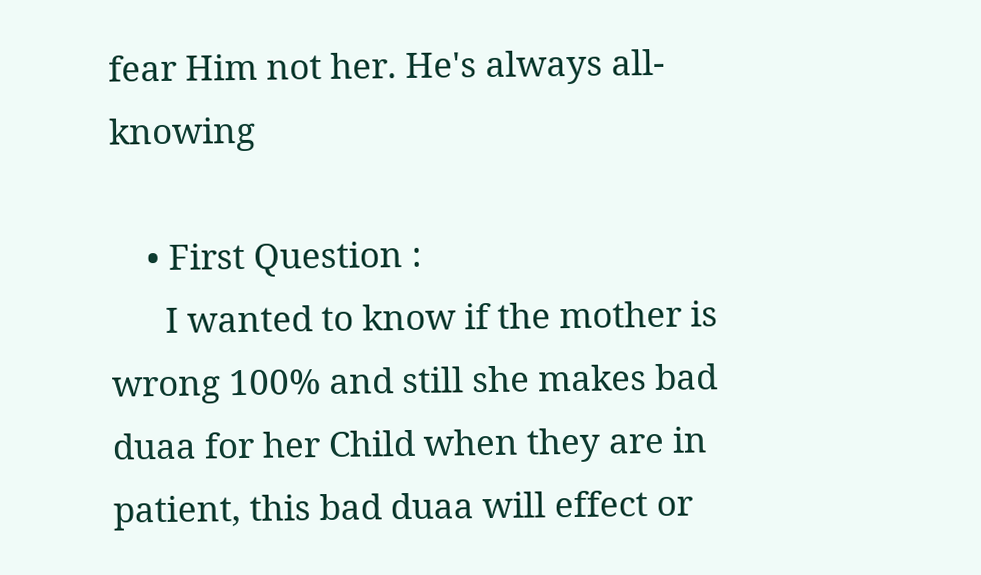fear Him not her. He's always all-knowing

    • First Question :
      I wanted to know if the mother is wrong 100% and still she makes bad duaa for her Child when they are in patient, this bad duaa will effect or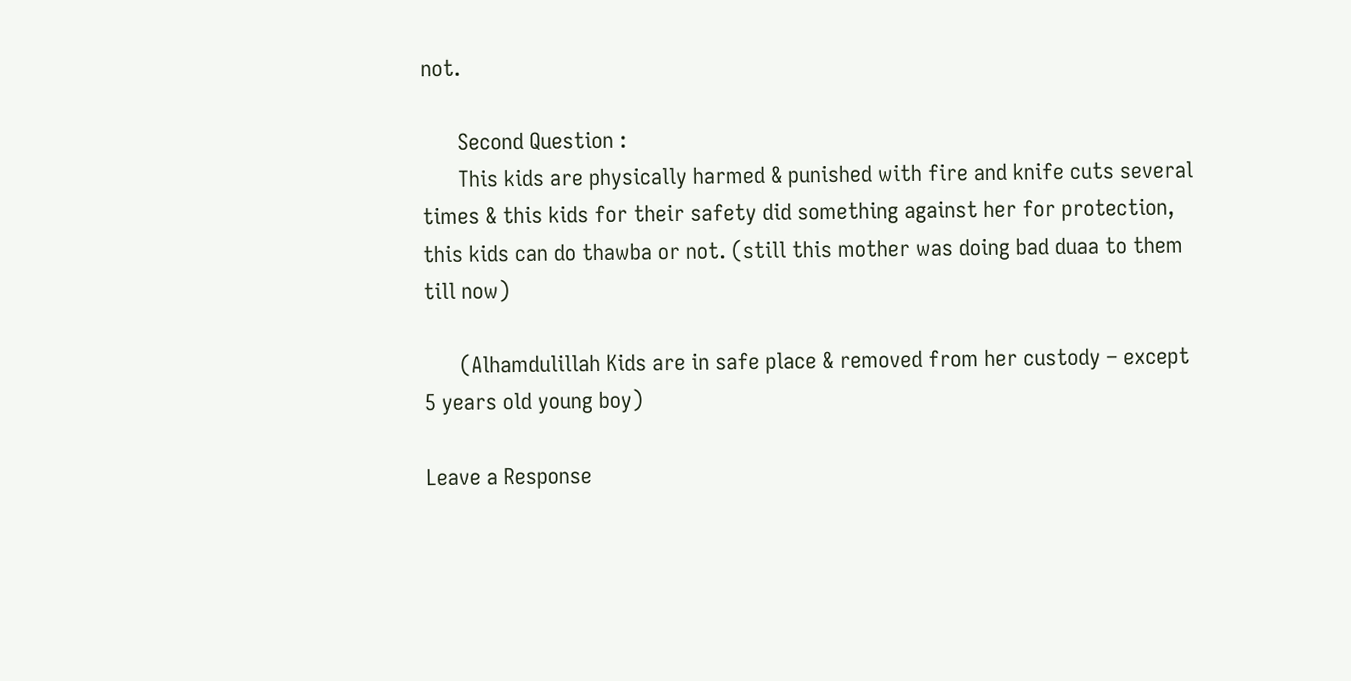not.

      Second Question :
      This kids are physically harmed & punished with fire and knife cuts several times & this kids for their safety did something against her for protection, this kids can do thawba or not. (still this mother was doing bad duaa to them till now)

      (Alhamdulillah Kids are in safe place & removed from her custody – except 5 years old young boy)

Leave a Response